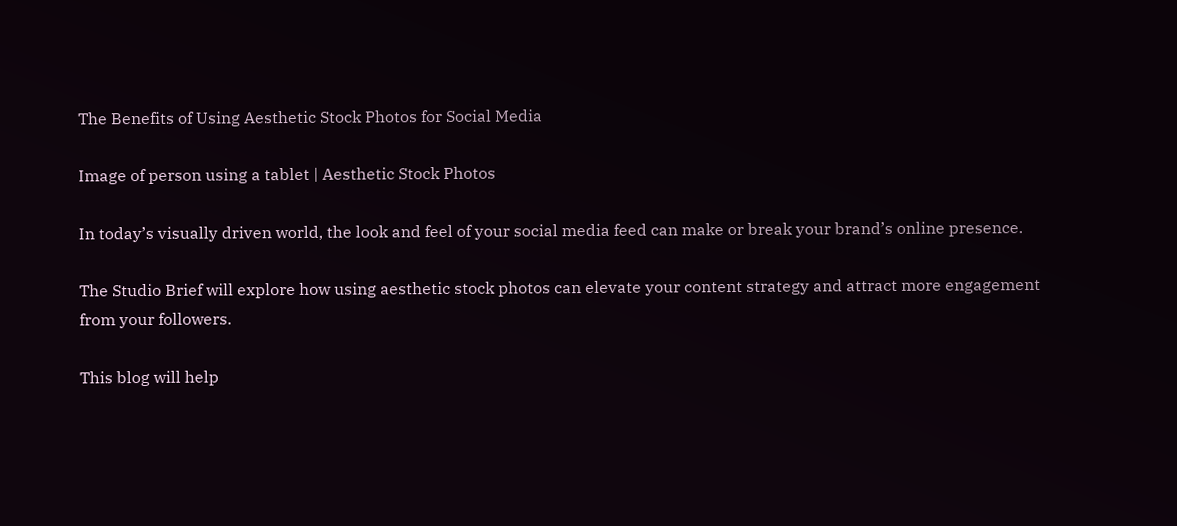The Benefits of Using Aesthetic Stock Photos for Social Media

Image of person using a tablet | Aesthetic Stock Photos

In today’s visually driven world, the look and feel of your social media feed can make or break your brand’s online presence.

The Studio Brief will explore how using aesthetic stock photos can elevate your content strategy and attract more engagement from your followers.

This blog will help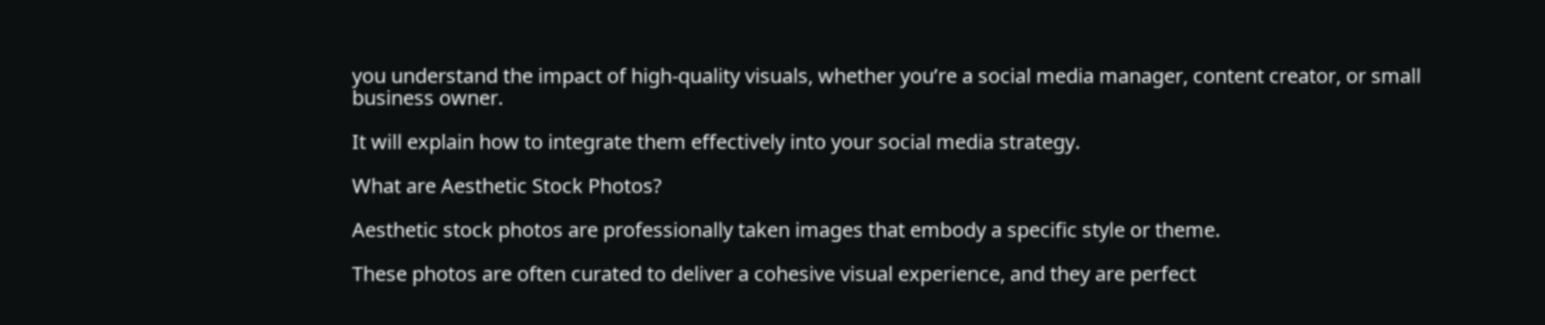you understand the impact of high-quality visuals, whether you’re a social media manager, content creator, or small business owner.

It will explain how to integrate them effectively into your social media strategy.

What are Aesthetic Stock Photos?

Aesthetic stock photos are professionally taken images that embody a specific style or theme.

These photos are often curated to deliver a cohesive visual experience, and they are perfect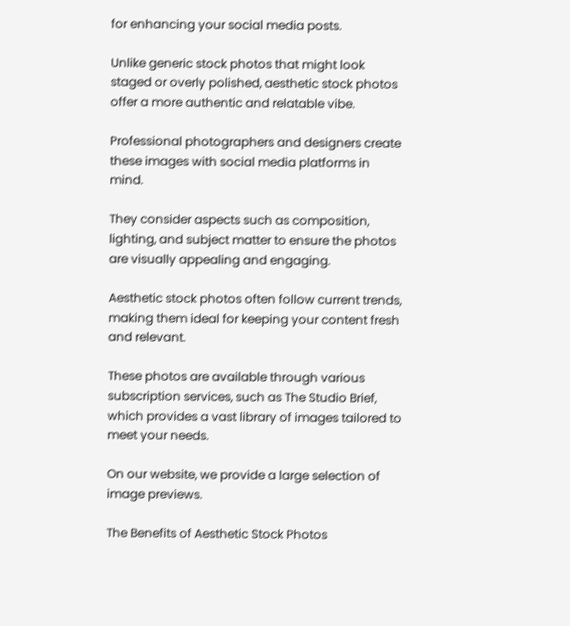for enhancing your social media posts.

Unlike generic stock photos that might look staged or overly polished, aesthetic stock photos offer a more authentic and relatable vibe.

Professional photographers and designers create these images with social media platforms in mind.

They consider aspects such as composition, lighting, and subject matter to ensure the photos are visually appealing and engaging.

Aesthetic stock photos often follow current trends, making them ideal for keeping your content fresh and relevant.

These photos are available through various subscription services, such as The Studio Brief, which provides a vast library of images tailored to meet your needs.

On our website, we provide a large selection of image previews.

The Benefits of Aesthetic Stock Photos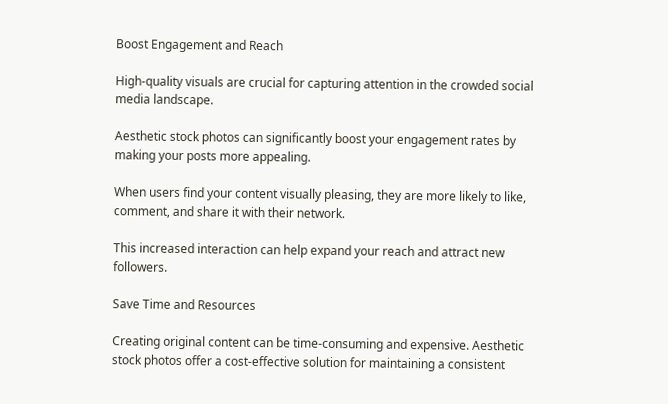Boost Engagement and Reach

High-quality visuals are crucial for capturing attention in the crowded social media landscape.

Aesthetic stock photos can significantly boost your engagement rates by making your posts more appealing.

When users find your content visually pleasing, they are more likely to like, comment, and share it with their network.

This increased interaction can help expand your reach and attract new followers.

Save Time and Resources

Creating original content can be time-consuming and expensive. Aesthetic stock photos offer a cost-effective solution for maintaining a consistent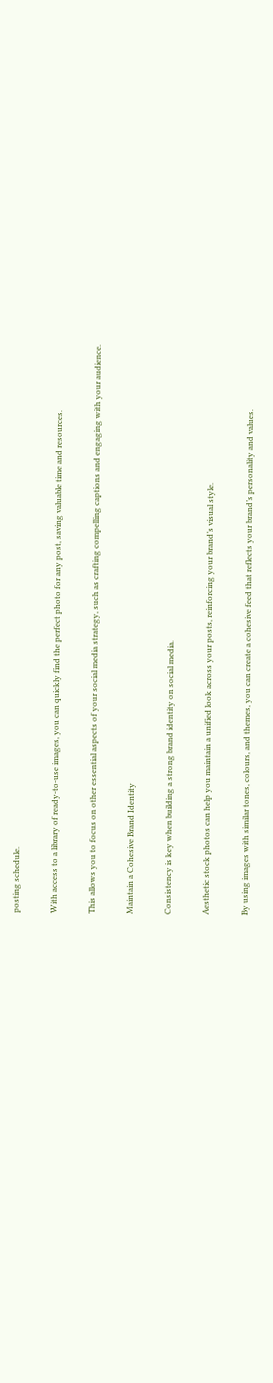posting schedule.

With access to a library of ready-to-use images, you can quickly find the perfect photo for any post, saving valuable time and resources.

This allows you to focus on other essential aspects of your social media strategy, such as crafting compelling captions and engaging with your audience.

Maintain a Cohesive Brand Identity

Consistency is key when building a strong brand identity on social media.

Aesthetic stock photos can help you maintain a unified look across your posts, reinforcing your brand’s visual style.

By using images with similar tones, colours, and themes, you can create a cohesive feed that reflects your brand’s personality and values.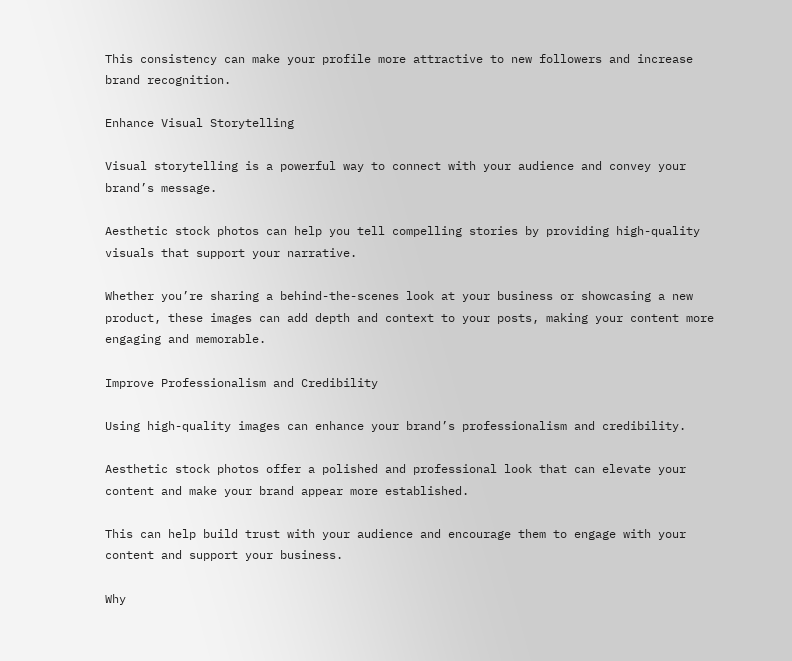This consistency can make your profile more attractive to new followers and increase brand recognition.

Enhance Visual Storytelling

Visual storytelling is a powerful way to connect with your audience and convey your brand’s message.

Aesthetic stock photos can help you tell compelling stories by providing high-quality visuals that support your narrative.

Whether you’re sharing a behind-the-scenes look at your business or showcasing a new product, these images can add depth and context to your posts, making your content more engaging and memorable.

Improve Professionalism and Credibility

Using high-quality images can enhance your brand’s professionalism and credibility.

Aesthetic stock photos offer a polished and professional look that can elevate your content and make your brand appear more established.

This can help build trust with your audience and encourage them to engage with your content and support your business.

Why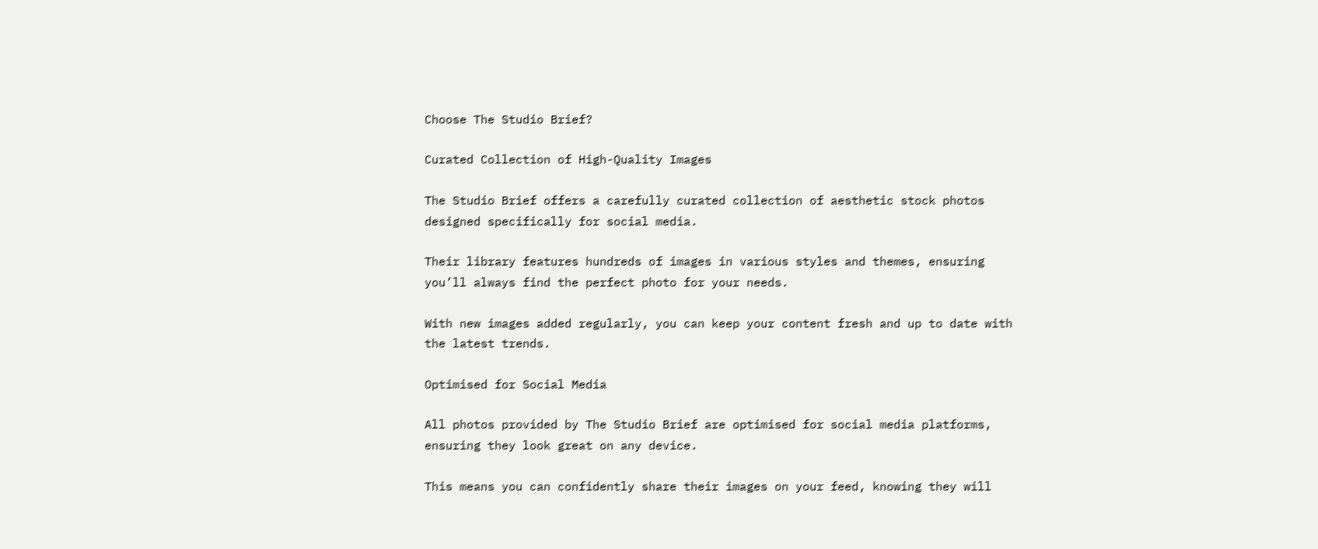Choose The Studio Brief?

Curated Collection of High-Quality Images

The Studio Brief offers a carefully curated collection of aesthetic stock photos designed specifically for social media.

Their library features hundreds of images in various styles and themes, ensuring you’ll always find the perfect photo for your needs.

With new images added regularly, you can keep your content fresh and up to date with the latest trends.

Optimised for Social Media

All photos provided by The Studio Brief are optimised for social media platforms, ensuring they look great on any device.

This means you can confidently share their images on your feed, knowing they will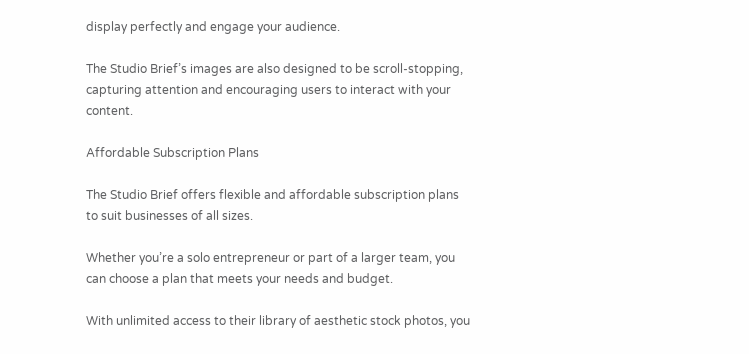display perfectly and engage your audience.

The Studio Brief’s images are also designed to be scroll-stopping, capturing attention and encouraging users to interact with your content.

Affordable Subscription Plans

The Studio Brief offers flexible and affordable subscription plans to suit businesses of all sizes.

Whether you’re a solo entrepreneur or part of a larger team, you can choose a plan that meets your needs and budget.

With unlimited access to their library of aesthetic stock photos, you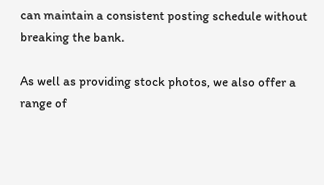can maintain a consistent posting schedule without breaking the bank.

As well as providing stock photos, we also offer a range of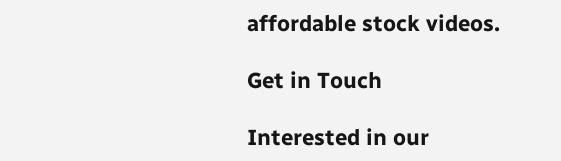affordable stock videos.

Get in Touch

Interested in our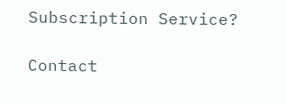Subscription Service?

Contact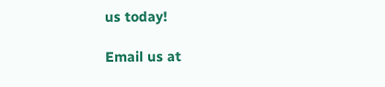us today!

Email us at